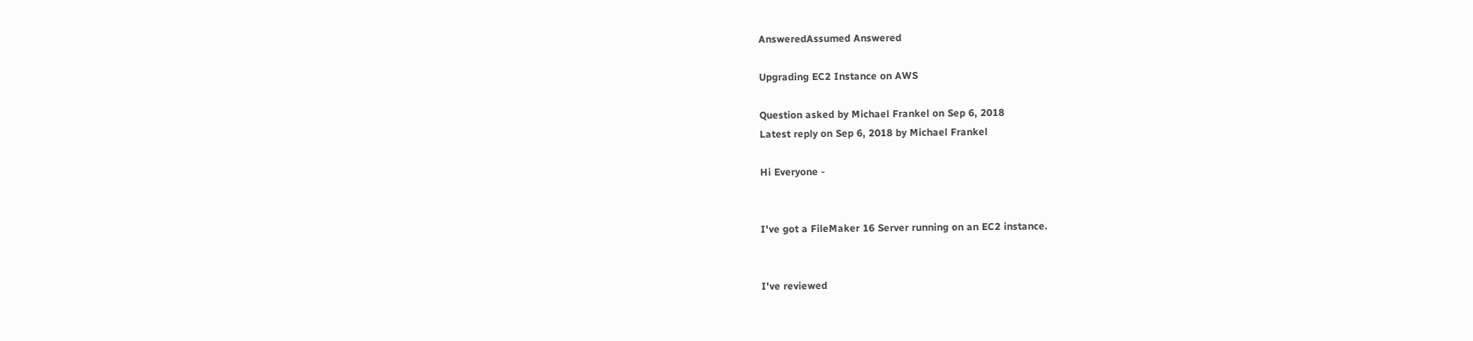AnsweredAssumed Answered

Upgrading EC2 Instance on AWS

Question asked by Michael Frankel on Sep 6, 2018
Latest reply on Sep 6, 2018 by Michael Frankel

Hi Everyone -


I've got a FileMaker 16 Server running on an EC2 instance.


I've reviewed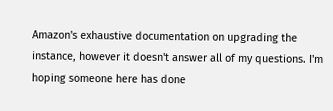Amazon's exhaustive documentation on upgrading the instance, however it doesn't answer all of my questions. I'm hoping someone here has done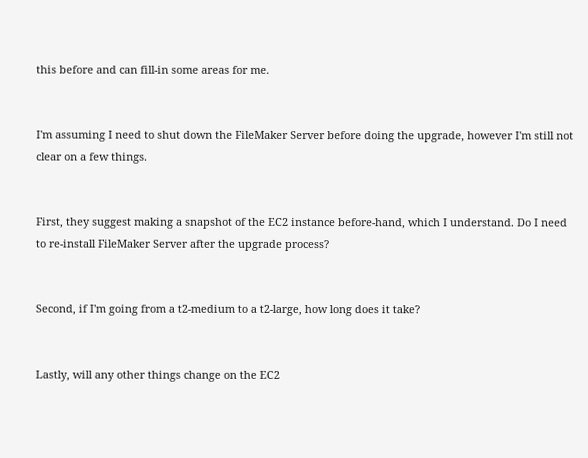this before and can fill-in some areas for me.


I'm assuming I need to shut down the FileMaker Server before doing the upgrade, however I'm still not clear on a few things.


First, they suggest making a snapshot of the EC2 instance before-hand, which I understand. Do I need to re-install FileMaker Server after the upgrade process?


Second, if I'm going from a t2-medium to a t2-large, how long does it take?


Lastly, will any other things change on the EC2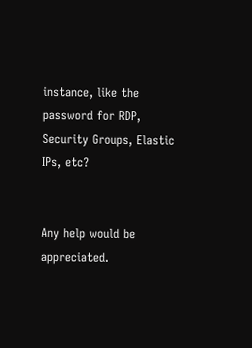instance, like the password for RDP, Security Groups, Elastic IPs, etc?


Any help would be appreciated.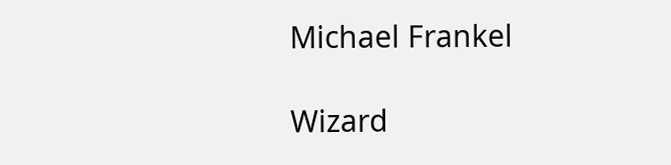Michael Frankel

Wizard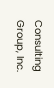Consulting Group, Inc.